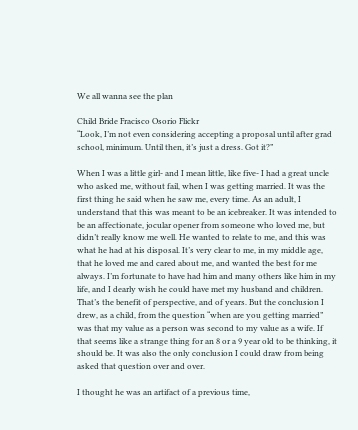We all wanna see the plan

Child Bride Fracisco Osorio Flickr
“Look, I’m not even considering accepting a proposal until after grad school, minimum. Until then, it’s just a dress. Got it?”

When I was a little girl- and I mean little, like five- I had a great uncle who asked me, without fail, when I was getting married. It was the first thing he said when he saw me, every time. As an adult, I understand that this was meant to be an icebreaker. It was intended to be an affectionate, jocular opener from someone who loved me, but didn’t really know me well. He wanted to relate to me, and this was what he had at his disposal. It’s very clear to me, in my middle age, that he loved me and cared about me, and wanted the best for me always. I’m fortunate to have had him and many others like him in my life, and I dearly wish he could have met my husband and children. That’s the benefit of perspective, and of years. But the conclusion I drew, as a child, from the question “when are you getting married” was that my value as a person was second to my value as a wife. If that seems like a strange thing for an 8 or a 9 year old to be thinking, it should be. It was also the only conclusion I could draw from being asked that question over and over.

I thought he was an artifact of a previous time,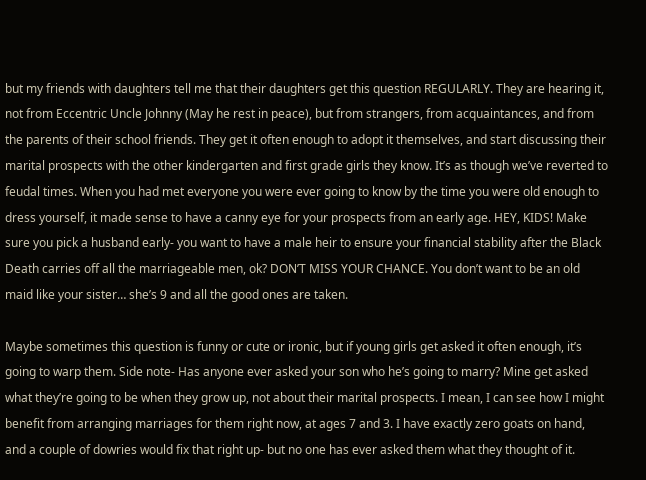but my friends with daughters tell me that their daughters get this question REGULARLY. They are hearing it, not from Eccentric Uncle Johnny (May he rest in peace), but from strangers, from acquaintances, and from the parents of their school friends. They get it often enough to adopt it themselves, and start discussing their marital prospects with the other kindergarten and first grade girls they know. It’s as though we’ve reverted to feudal times. When you had met everyone you were ever going to know by the time you were old enough to dress yourself, it made sense to have a canny eye for your prospects from an early age. HEY, KIDS! Make sure you pick a husband early- you want to have a male heir to ensure your financial stability after the Black Death carries off all the marriageable men, ok? DON’T MISS YOUR CHANCE. You don’t want to be an old maid like your sister… she’s 9 and all the good ones are taken.

Maybe sometimes this question is funny or cute or ironic, but if young girls get asked it often enough, it’s going to warp them. Side note- Has anyone ever asked your son who he’s going to marry? Mine get asked what they’re going to be when they grow up, not about their marital prospects. I mean, I can see how I might benefit from arranging marriages for them right now, at ages 7 and 3. I have exactly zero goats on hand, and a couple of dowries would fix that right up- but no one has ever asked them what they thought of it.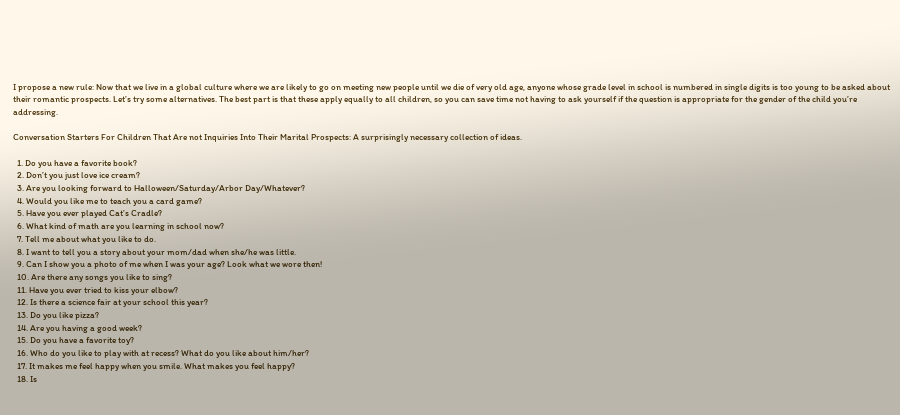I propose a new rule: Now that we live in a global culture where we are likely to go on meeting new people until we die of very old age, anyone whose grade level in school is numbered in single digits is too young to be asked about their romantic prospects. Let’s try some alternatives. The best part is that these apply equally to all children, so you can save time not having to ask yourself if the question is appropriate for the gender of the child you’re addressing.

Conversation Starters For Children That Are not Inquiries Into Their Marital Prospects: A surprisingly necessary collection of ideas.

  1. Do you have a favorite book?
  2. Don’t you just love ice cream?
  3. Are you looking forward to Halloween/Saturday/Arbor Day/Whatever?
  4. Would you like me to teach you a card game?
  5. Have you ever played Cat’s Cradle?
  6. What kind of math are you learning in school now?
  7. Tell me about what you like to do.
  8. I want to tell you a story about your mom/dad when she/he was little.
  9. Can I show you a photo of me when I was your age? Look what we wore then!
  10. Are there any songs you like to sing?
  11. Have you ever tried to kiss your elbow?
  12. Is there a science fair at your school this year?
  13. Do you like pizza?
  14. Are you having a good week?
  15. Do you have a favorite toy?
  16. Who do you like to play with at recess? What do you like about him/her?
  17. It makes me feel happy when you smile. What makes you feel happy?
  18. Is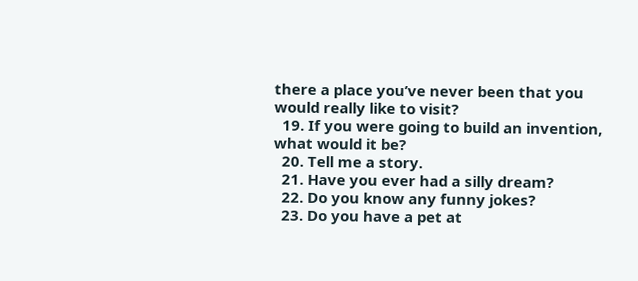there a place you’ve never been that you would really like to visit?
  19. If you were going to build an invention, what would it be?
  20. Tell me a story.
  21. Have you ever had a silly dream?
  22. Do you know any funny jokes?
  23. Do you have a pet at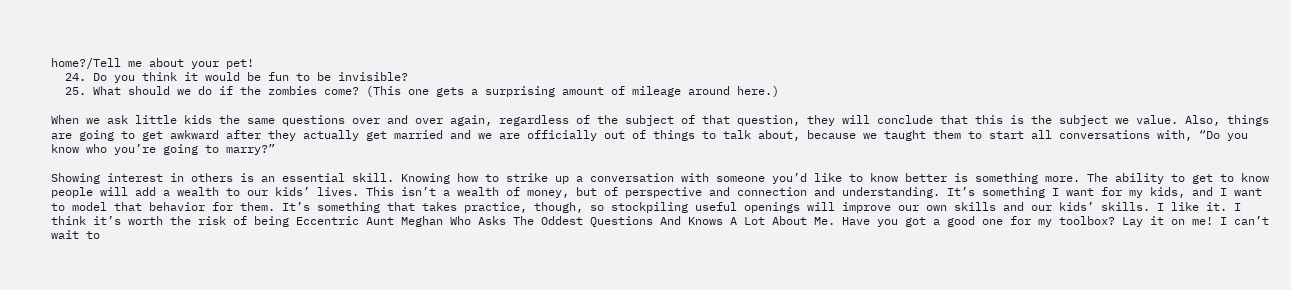home?/Tell me about your pet!
  24. Do you think it would be fun to be invisible?
  25. What should we do if the zombies come? (This one gets a surprising amount of mileage around here.)

When we ask little kids the same questions over and over again, regardless of the subject of that question, they will conclude that this is the subject we value. Also, things are going to get awkward after they actually get married and we are officially out of things to talk about, because we taught them to start all conversations with, “Do you know who you’re going to marry?”

Showing interest in others is an essential skill. Knowing how to strike up a conversation with someone you’d like to know better is something more. The ability to get to know people will add a wealth to our kids’ lives. This isn’t a wealth of money, but of perspective and connection and understanding. It’s something I want for my kids, and I want to model that behavior for them. It’s something that takes practice, though, so stockpiling useful openings will improve our own skills and our kids’ skills. I like it. I think it’s worth the risk of being Eccentric Aunt Meghan Who Asks The Oddest Questions And Knows A Lot About Me. Have you got a good one for my toolbox? Lay it on me! I can’t wait to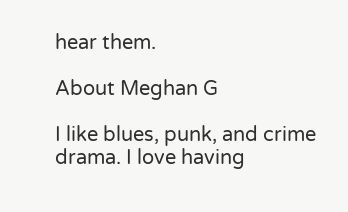hear them.

About Meghan G

I like blues, punk, and crime drama. I love having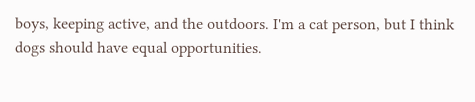boys, keeping active, and the outdoors. I'm a cat person, but I think dogs should have equal opportunities.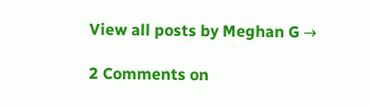View all posts by Meghan G →

2 Comments on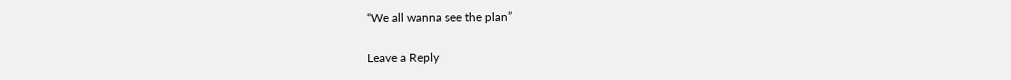“We all wanna see the plan”

Leave a Reply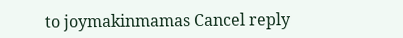to joymakinmamas Cancel reply